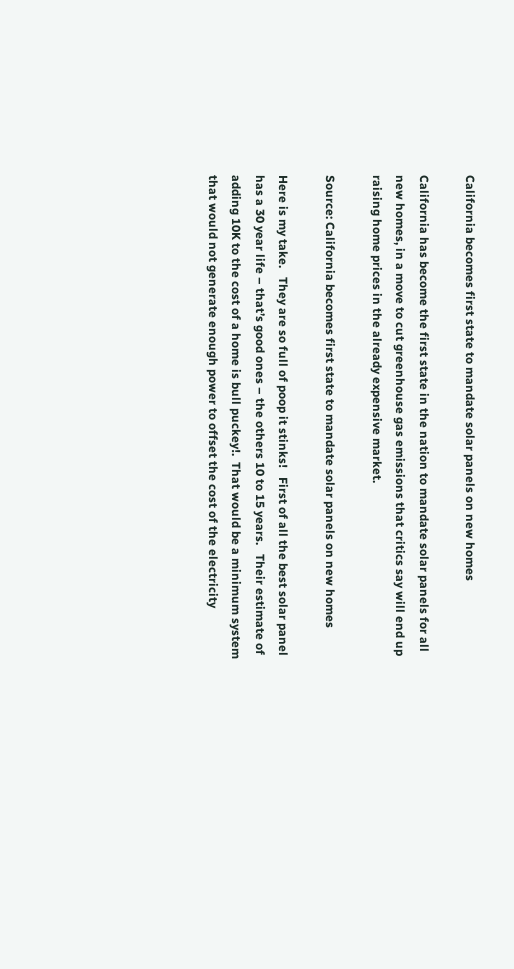California becomes first state to mandate solar panels on new homes

California has become the first state in the nation to mandate solar panels for all new homes, in a move to cut greenhouse gas emissions that critics say will end up raising home prices in the already expensive market.

Source: California becomes first state to mandate solar panels on new homes

Here is my take.   They are so full of poop it stinks!   First of all the best solar panel has a 30 year life – that’s good ones – the others 10 to 15 years.   Their estimate of adding 10K to the cost of a home is bull puckey!.  That would be a minimum system that would not generate enough power to offset the cost of the electricity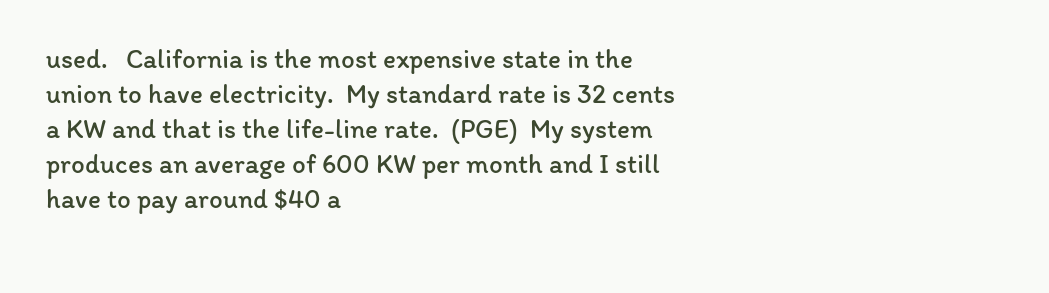used.   California is the most expensive state in the union to have electricity.  My standard rate is 32 cents a KW and that is the life-line rate.  (PGE)  My system produces an average of 600 KW per month and I still have to pay around $40 a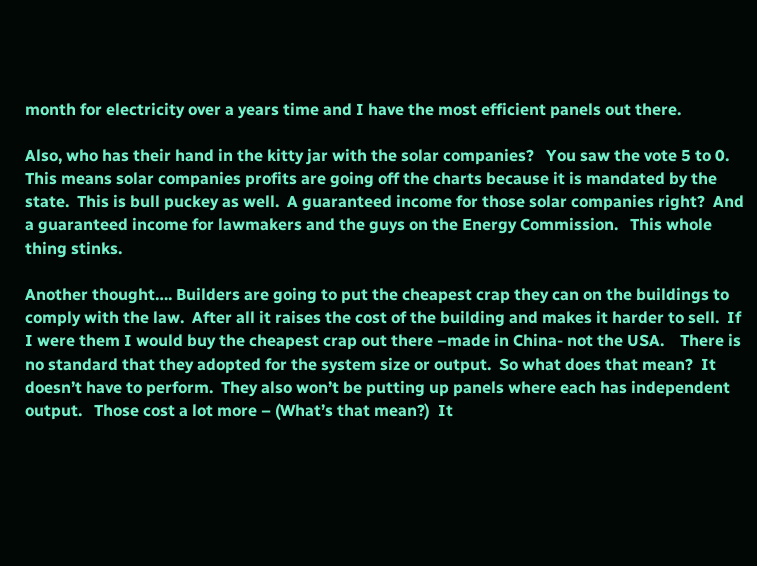month for electricity over a years time and I have the most efficient panels out there.

Also, who has their hand in the kitty jar with the solar companies?   You saw the vote 5 to 0.  This means solar companies profits are going off the charts because it is mandated by the state.  This is bull puckey as well.  A guaranteed income for those solar companies right?  And a guaranteed income for lawmakers and the guys on the Energy Commission.   This whole thing stinks.

Another thought…. Builders are going to put the cheapest crap they can on the buildings to comply with the law.  After all it raises the cost of the building and makes it harder to sell.  If I were them I would buy the cheapest crap out there –made in China- not the USA.    There is no standard that they adopted for the system size or output.  So what does that mean?  It doesn’t have to perform.  They also won’t be putting up panels where each has independent output.   Those cost a lot more – (What’s that mean?)  It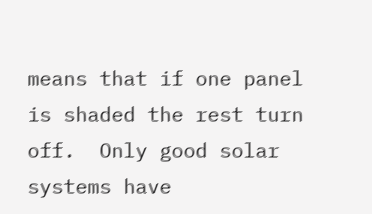means that if one panel is shaded the rest turn off.  Only good solar systems have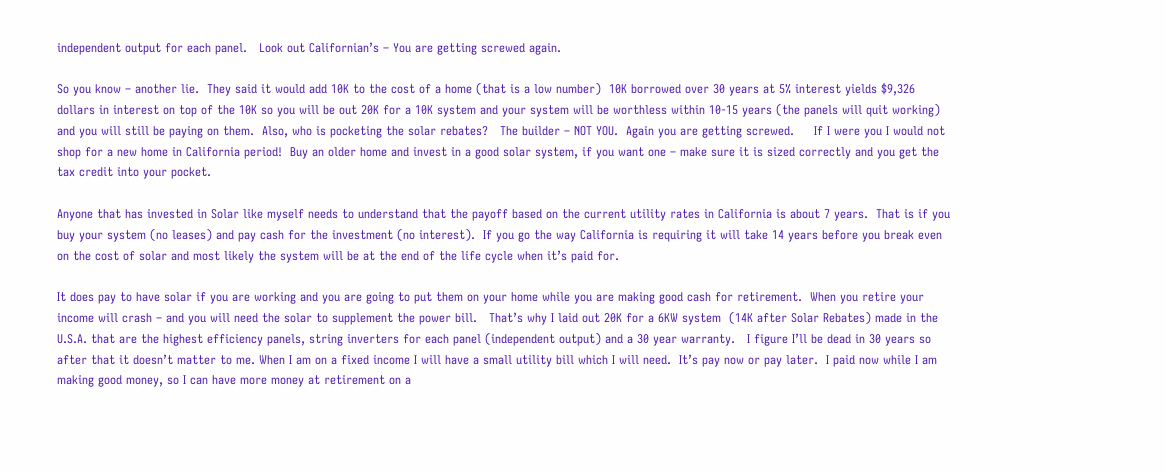independent output for each panel.   Look out Californian’s – You are getting screwed again.

So you know – another lie.  They said it would add 10K to the cost of a home (that is a low number)  10K borrowed over 30 years at 5% interest yields $9,326 dollars in interest on top of the 10K so you will be out 20K for a 10K system and your system will be worthless within 10-15 years (the panels will quit working) and you will still be paying on them.  Also, who is pocketing the solar rebates?   The builder – NOT YOU.  Again you are getting screwed.     If I were you I would not shop for a new home in California period!  Buy an older home and invest in a good solar system, if you want one – make sure it is sized correctly and you get the tax credit into your pocket.

Anyone that has invested in Solar like myself needs to understand that the payoff based on the current utility rates in California is about 7 years.  That is if you buy your system (no leases) and pay cash for the investment (no interest).  If you go the way California is requiring it will take 14 years before you break even on the cost of solar and most likely the system will be at the end of the life cycle when it’s paid for.

It does pay to have solar if you are working and you are going to put them on your home while you are making good cash for retirement.  When you retire your income will crash – and you will need the solar to supplement the power bill.   That’s why I laid out 20K for a 6KW system  (14K after Solar Rebates) made in the U.S.A. that are the highest efficiency panels, string inverters for each panel (independent output) and a 30 year warranty.   I figure I’ll be dead in 30 years so after that it doesn’t matter to me. When I am on a fixed income I will have a small utility bill which I will need.  It’s pay now or pay later.  I paid now while I am making good money, so I can have more money at retirement on a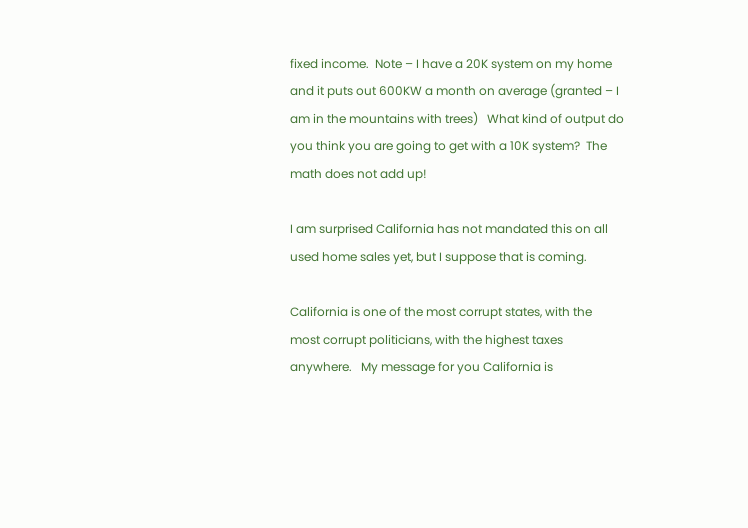fixed income.  Note – I have a 20K system on my home and it puts out 600KW a month on average (granted – I am in the mountains with trees)   What kind of output do you think you are going to get with a 10K system?  The math does not add up!

I am surprised California has not mandated this on all used home sales yet, but I suppose that is coming.

California is one of the most corrupt states, with the most corrupt politicians, with the highest taxes anywhere.   My message for you California is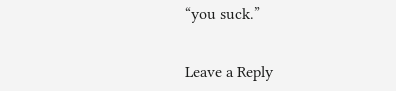“you suck.”


Leave a Reply